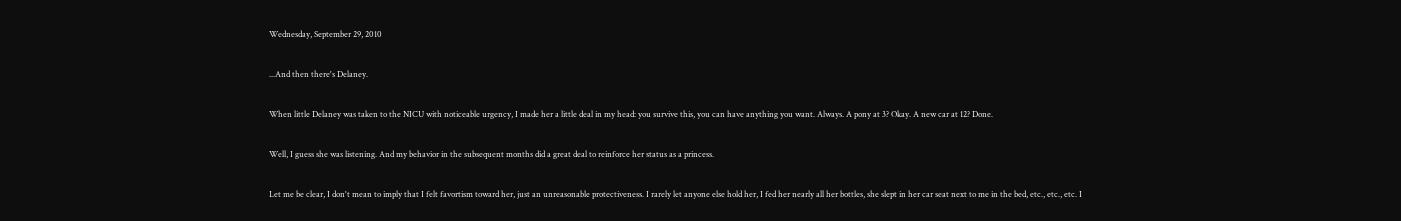Wednesday, September 29, 2010

...And then there's Delaney.

When little Delaney was taken to the NICU with noticeable urgency, I made her a little deal in my head: you survive this, you can have anything you want. Always. A pony at 3? Okay. A new car at 12? Done.

Well, I guess she was listening. And my behavior in the subsequent months did a great deal to reinforce her status as a princess.

Let me be clear, I don't mean to imply that I felt favortism toward her, just an unreasonable protectiveness. I rarely let anyone else hold her, I fed her nearly all her bottles, she slept in her car seat next to me in the bed, etc., etc., etc. I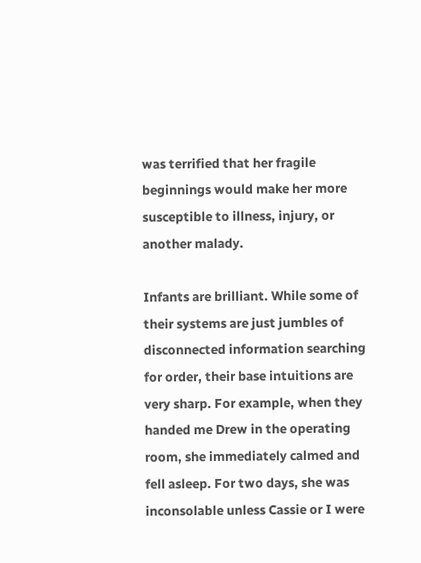was terrified that her fragile beginnings would make her more susceptible to illness, injury, or another malady.

Infants are brilliant. While some of their systems are just jumbles of disconnected information searching for order, their base intuitions are very sharp. For example, when they handed me Drew in the operating room, she immediately calmed and fell asleep. For two days, she was inconsolable unless Cassie or I were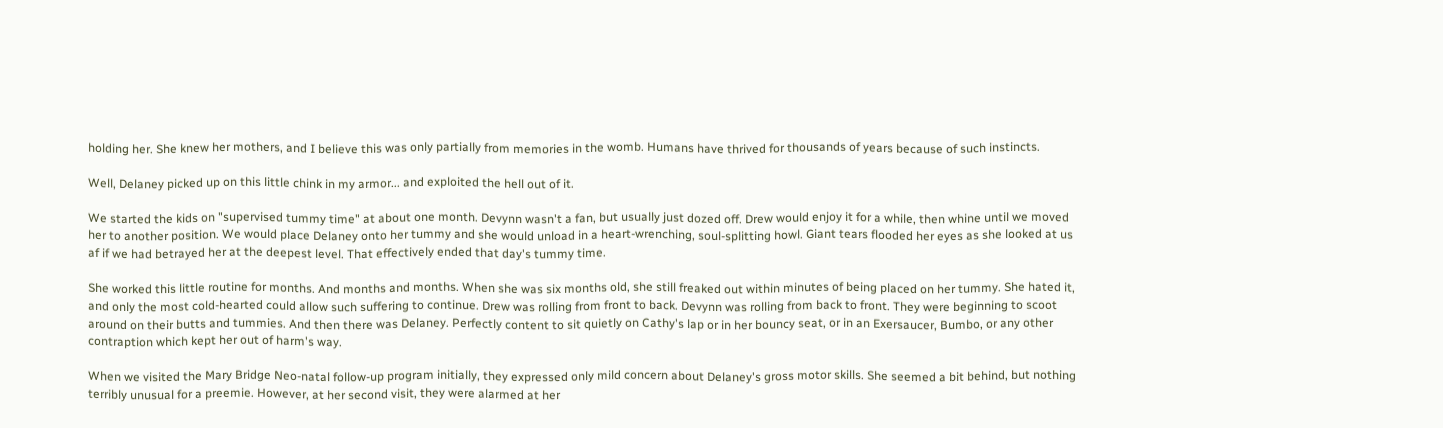holding her. She knew her mothers, and I believe this was only partially from memories in the womb. Humans have thrived for thousands of years because of such instincts.

Well, Delaney picked up on this little chink in my armor... and exploited the hell out of it.

We started the kids on "supervised tummy time" at about one month. Devynn wasn't a fan, but usually just dozed off. Drew would enjoy it for a while, then whine until we moved her to another position. We would place Delaney onto her tummy and she would unload in a heart-wrenching, soul-splitting howl. Giant tears flooded her eyes as she looked at us af if we had betrayed her at the deepest level. That effectively ended that day's tummy time.

She worked this little routine for months. And months and months. When she was six months old, she still freaked out within minutes of being placed on her tummy. She hated it, and only the most cold-hearted could allow such suffering to continue. Drew was rolling from front to back. Devynn was rolling from back to front. They were beginning to scoot around on their butts and tummies. And then there was Delaney. Perfectly content to sit quietly on Cathy's lap or in her bouncy seat, or in an Exersaucer, Bumbo, or any other contraption which kept her out of harm's way.

When we visited the Mary Bridge Neo-natal follow-up program initially, they expressed only mild concern about Delaney's gross motor skills. She seemed a bit behind, but nothing terribly unusual for a preemie. However, at her second visit, they were alarmed at her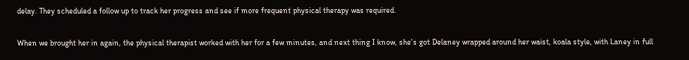delay. They scheduled a follow up to track her progress and see if more frequent physical therapy was required.

When we brought her in again, the physical therapist worked with her for a few minutes, and next thing I know, she's got Delaney wrapped around her waist, koala style, with Laney in full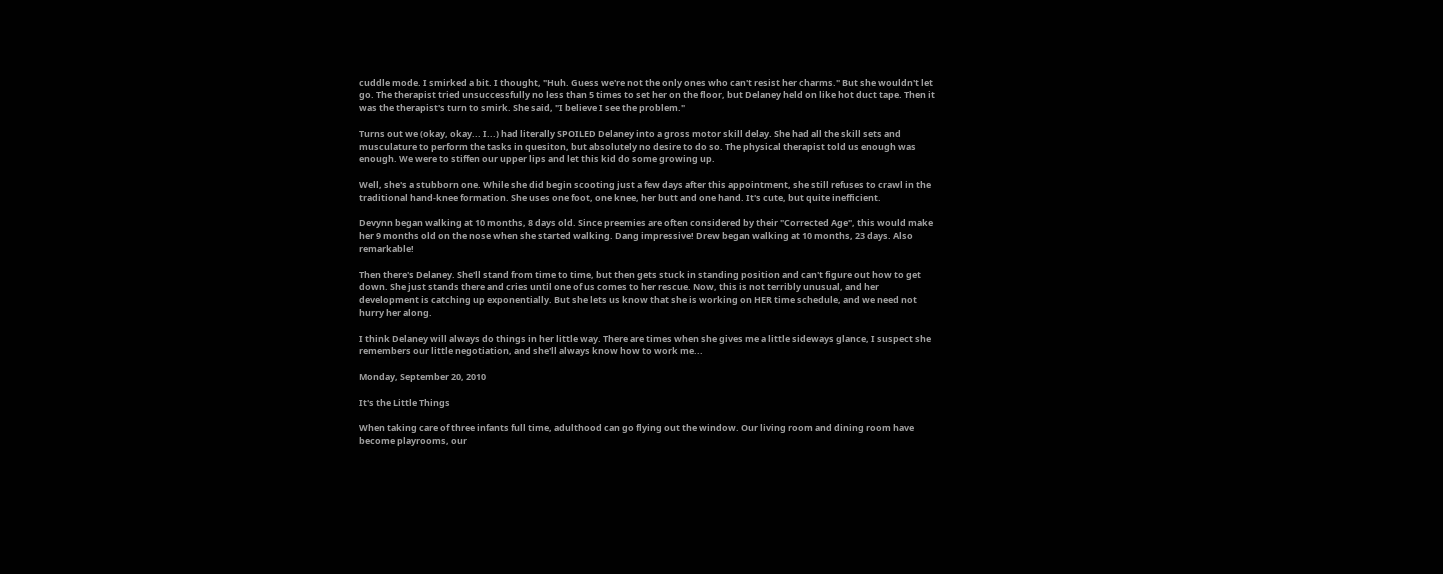cuddle mode. I smirked a bit. I thought, "Huh. Guess we're not the only ones who can't resist her charms." But she wouldn't let go. The therapist tried unsuccessfully no less than 5 times to set her on the floor, but Delaney held on like hot duct tape. Then it was the therapist's turn to smirk. She said, "I believe I see the problem."

Turns out we (okay, okay... I...) had literally SPOILED Delaney into a gross motor skill delay. She had all the skill sets and musculature to perform the tasks in quesiton, but absolutely no desire to do so. The physical therapist told us enough was enough. We were to stiffen our upper lips and let this kid do some growing up.

Well, she's a stubborn one. While she did begin scooting just a few days after this appointment, she still refuses to crawl in the traditional hand-knee formation. She uses one foot, one knee, her butt and one hand. It's cute, but quite inefficient.

Devynn began walking at 10 months, 8 days old. Since preemies are often considered by their "Corrected Age", this would make her 9 months old on the nose when she started walking. Dang impressive! Drew began walking at 10 months, 23 days. Also remarkable!

Then there's Delaney. She'll stand from time to time, but then gets stuck in standing position and can't figure out how to get down. She just stands there and cries until one of us comes to her rescue. Now, this is not terribly unusual, and her development is catching up exponentially. But she lets us know that she is working on HER time schedule, and we need not hurry her along.

I think Delaney will always do things in her little way. There are times when she gives me a little sideways glance, I suspect she remembers our little negotiation, and she'll always know how to work me...

Monday, September 20, 2010

It's the Little Things

When taking care of three infants full time, adulthood can go flying out the window. Our living room and dining room have become playrooms, our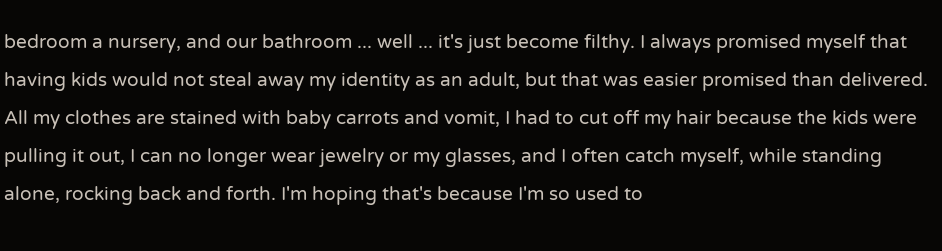bedroom a nursery, and our bathroom ... well ... it's just become filthy. I always promised myself that having kids would not steal away my identity as an adult, but that was easier promised than delivered. All my clothes are stained with baby carrots and vomit, I had to cut off my hair because the kids were pulling it out, I can no longer wear jewelry or my glasses, and I often catch myself, while standing alone, rocking back and forth. I'm hoping that's because I'm so used to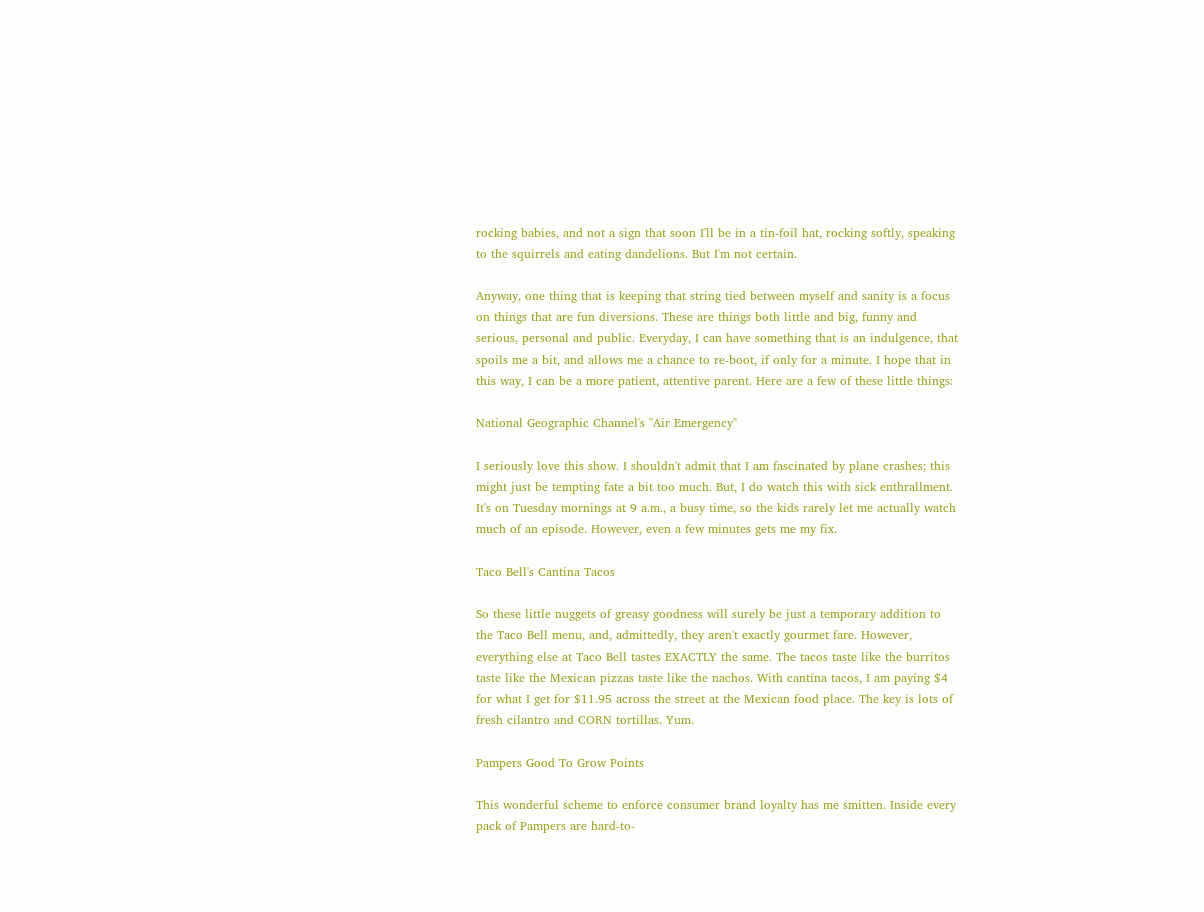rocking babies, and not a sign that soon I'll be in a tin-foil hat, rocking softly, speaking to the squirrels and eating dandelions. But I'm not certain.

Anyway, one thing that is keeping that string tied between myself and sanity is a focus on things that are fun diversions. These are things both little and big, funny and serious, personal and public. Everyday, I can have something that is an indulgence, that spoils me a bit, and allows me a chance to re-boot, if only for a minute. I hope that in this way, I can be a more patient, attentive parent. Here are a few of these little things:

National Geographic Channel's "Air Emergency"

I seriously love this show. I shouldn't admit that I am fascinated by plane crashes; this might just be tempting fate a bit too much. But, I do watch this with sick enthrallment. It's on Tuesday mornings at 9 a.m., a busy time, so the kids rarely let me actually watch much of an episode. However, even a few minutes gets me my fix.

Taco Bell's Cantina Tacos

So these little nuggets of greasy goodness will surely be just a temporary addition to the Taco Bell menu, and, admittedly, they aren't exactly gourmet fare. However, everything else at Taco Bell tastes EXACTLY the same. The tacos taste like the burritos taste like the Mexican pizzas taste like the nachos. With cantina tacos, I am paying $4 for what I get for $11.95 across the street at the Mexican food place. The key is lots of fresh cilantro and CORN tortillas. Yum.

Pampers Good To Grow Points

This wonderful scheme to enforce consumer brand loyalty has me smitten. Inside every pack of Pampers are hard-to-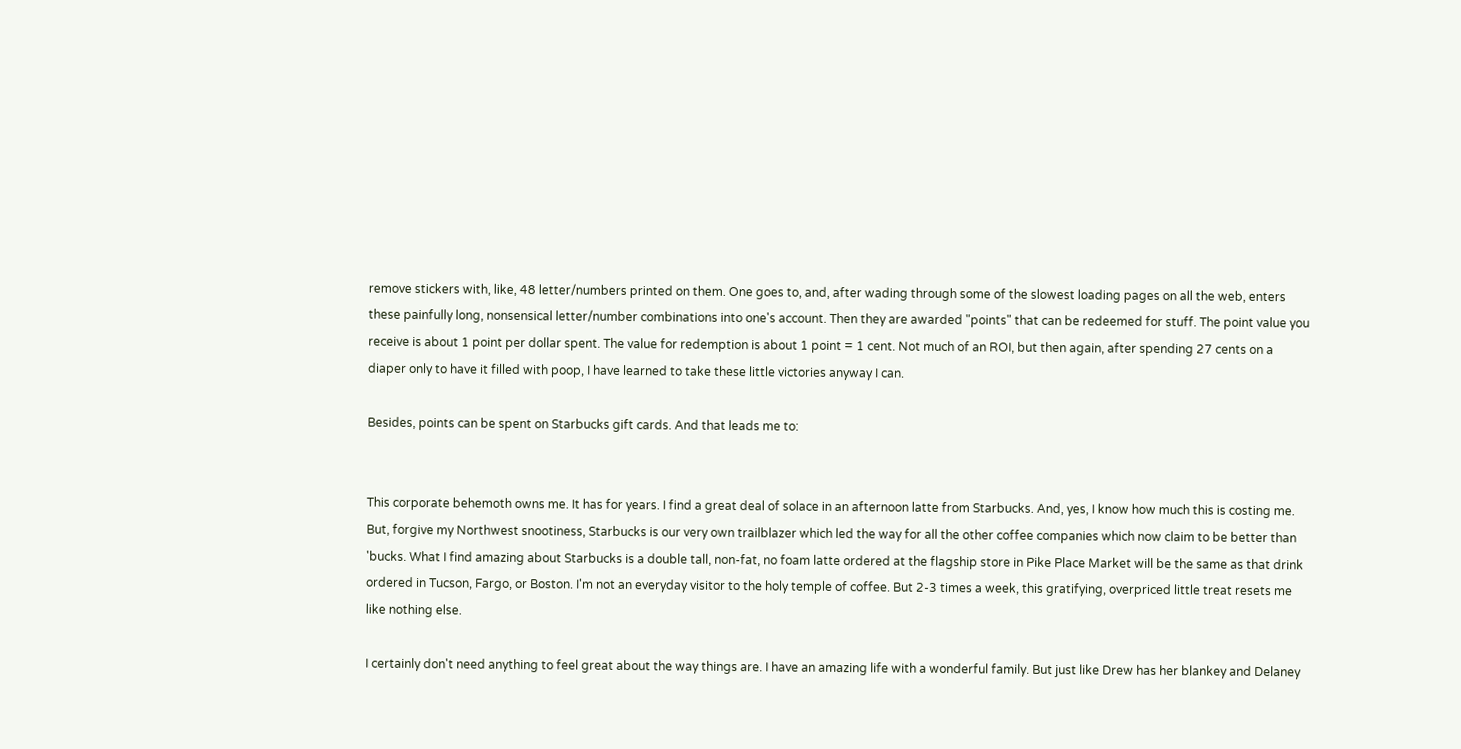remove stickers with, like, 48 letter/numbers printed on them. One goes to, and, after wading through some of the slowest loading pages on all the web, enters these painfully long, nonsensical letter/number combinations into one's account. Then they are awarded "points" that can be redeemed for stuff. The point value you receive is about 1 point per dollar spent. The value for redemption is about 1 point = 1 cent. Not much of an ROI, but then again, after spending 27 cents on a diaper only to have it filled with poop, I have learned to take these little victories anyway I can.

Besides, points can be spent on Starbucks gift cards. And that leads me to:


This corporate behemoth owns me. It has for years. I find a great deal of solace in an afternoon latte from Starbucks. And, yes, I know how much this is costing me. But, forgive my Northwest snootiness, Starbucks is our very own trailblazer which led the way for all the other coffee companies which now claim to be better than 'bucks. What I find amazing about Starbucks is a double tall, non-fat, no foam latte ordered at the flagship store in Pike Place Market will be the same as that drink ordered in Tucson, Fargo, or Boston. I'm not an everyday visitor to the holy temple of coffee. But 2-3 times a week, this gratifying, overpriced little treat resets me like nothing else.

I certainly don't need anything to feel great about the way things are. I have an amazing life with a wonderful family. But just like Drew has her blankey and Delaney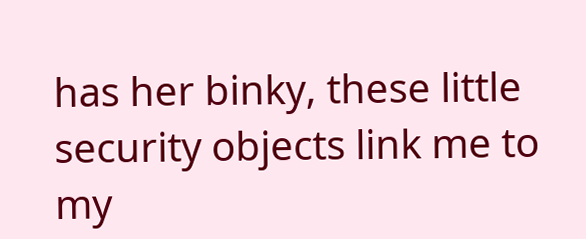has her binky, these little security objects link me to my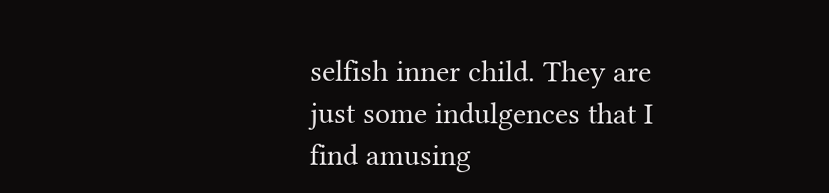selfish inner child. They are just some indulgences that I find amusing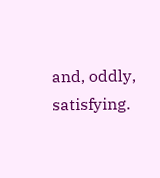and, oddly, satisfying.